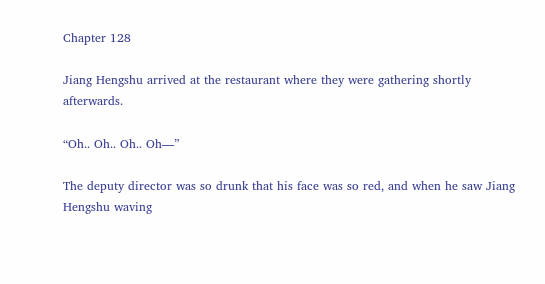Chapter 128

Jiang Hengshu arrived at the restaurant where they were gathering shortly afterwards.

“Oh.. Oh.. Oh.. Oh—”

The deputy director was so drunk that his face was so red, and when he saw Jiang Hengshu waving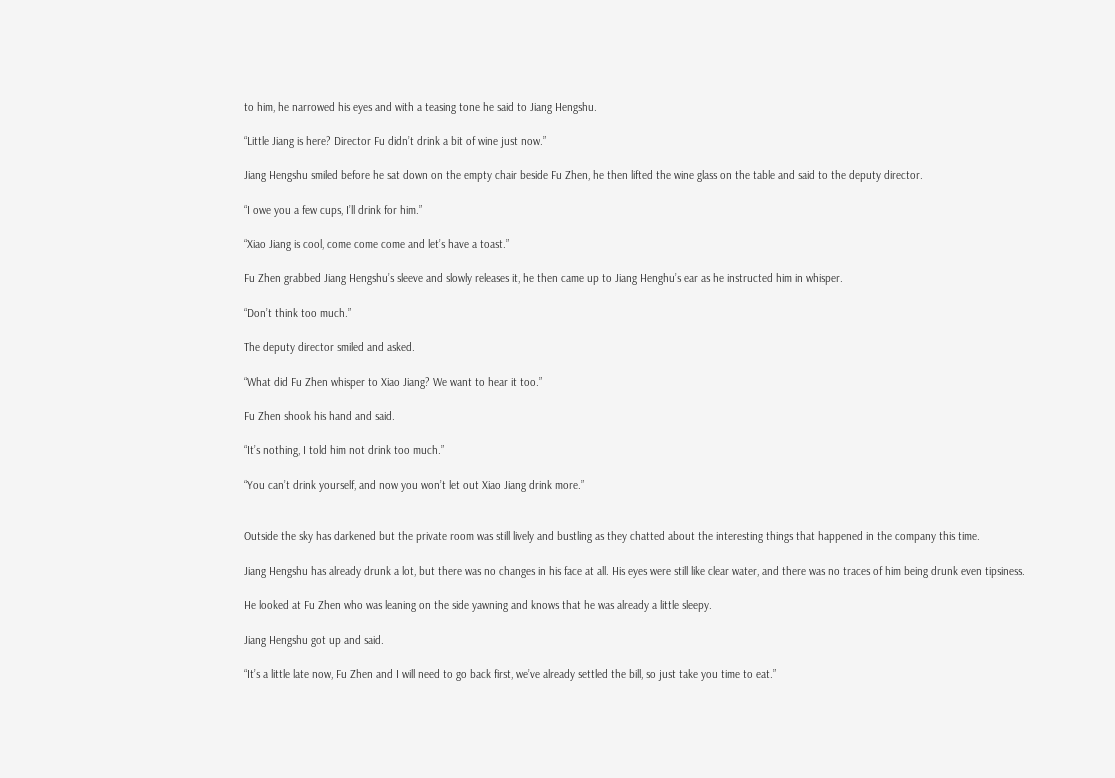to him, he narrowed his eyes and with a teasing tone he said to Jiang Hengshu.

“Little Jiang is here? Director Fu didn’t drink a bit of wine just now.”

Jiang Hengshu smiled before he sat down on the empty chair beside Fu Zhen, he then lifted the wine glass on the table and said to the deputy director.

“I owe you a few cups, I’ll drink for him.”

“Xiao Jiang is cool, come come come and let’s have a toast.”

Fu Zhen grabbed Jiang Hengshu’s sleeve and slowly releases it, he then came up to Jiang Henghu’s ear as he instructed him in whisper.

“Don’t think too much.”

The deputy director smiled and asked.

“What did Fu Zhen whisper to Xiao Jiang? We want to hear it too.”

Fu Zhen shook his hand and said.

“It’s nothing, I told him not drink too much.”

“You can’t drink yourself, and now you won’t let out Xiao Jiang drink more.”


Outside the sky has darkened but the private room was still lively and bustling as they chatted about the interesting things that happened in the company this time.

Jiang Hengshu has already drunk a lot, but there was no changes in his face at all. His eyes were still like clear water, and there was no traces of him being drunk even tipsiness.

He looked at Fu Zhen who was leaning on the side yawning and knows that he was already a little sleepy.

Jiang Hengshu got up and said.

“It’s a little late now, Fu Zhen and I will need to go back first, we’ve already settled the bill, so just take you time to eat.”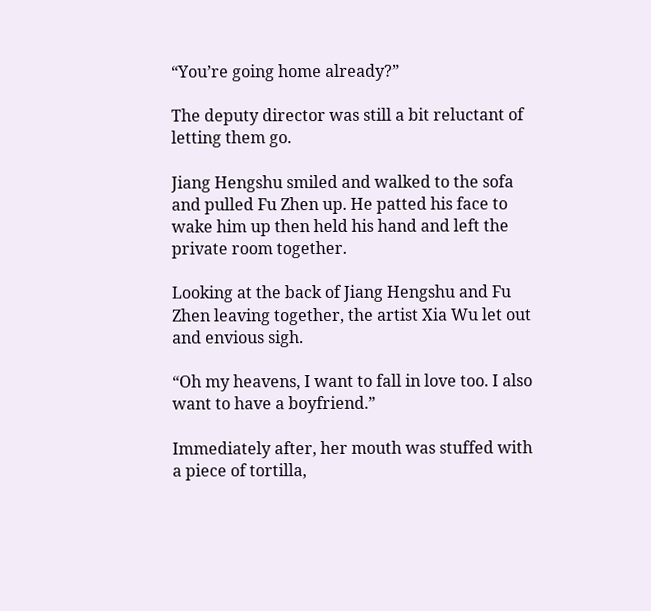“You’re going home already?”

The deputy director was still a bit reluctant of letting them go.

Jiang Hengshu smiled and walked to the sofa and pulled Fu Zhen up. He patted his face to wake him up then held his hand and left the private room together.

Looking at the back of Jiang Hengshu and Fu Zhen leaving together, the artist Xia Wu let out and envious sigh.

“Oh my heavens, I want to fall in love too. I also want to have a boyfriend.”

Immediately after, her mouth was stuffed with a piece of tortilla,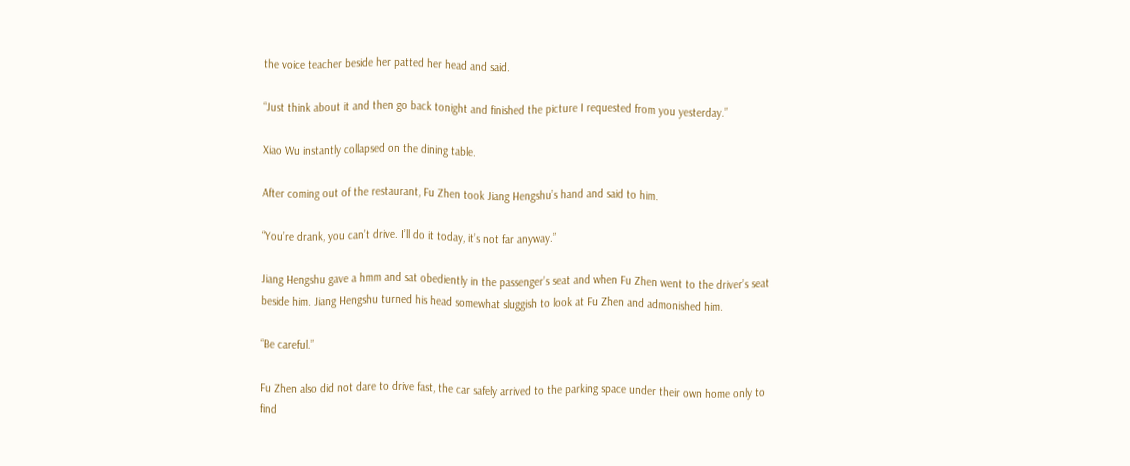the voice teacher beside her patted her head and said.

“Just think about it and then go back tonight and finished the picture I requested from you yesterday.”

Xiao Wu instantly collapsed on the dining table.

After coming out of the restaurant, Fu Zhen took Jiang Hengshu’s hand and said to him.

“You’re drank, you can’t drive. I’ll do it today, it’s not far anyway.”

Jiang Hengshu gave a hmm and sat obediently in the passenger’s seat and when Fu Zhen went to the driver’s seat beside him. Jiang Hengshu turned his head somewhat sluggish to look at Fu Zhen and admonished him.

“Be careful.”

Fu Zhen also did not dare to drive fast, the car safely arrived to the parking space under their own home only to find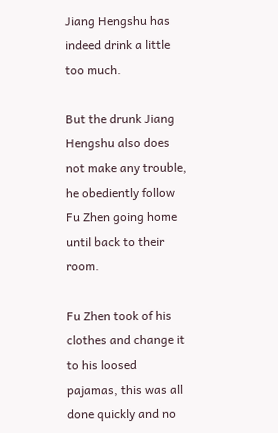Jiang Hengshu has indeed drink a little too much.

But the drunk Jiang Hengshu also does not make any trouble, he obediently follow Fu Zhen going home until back to their room.

Fu Zhen took of his clothes and change it to his loosed pajamas, this was all done quickly and no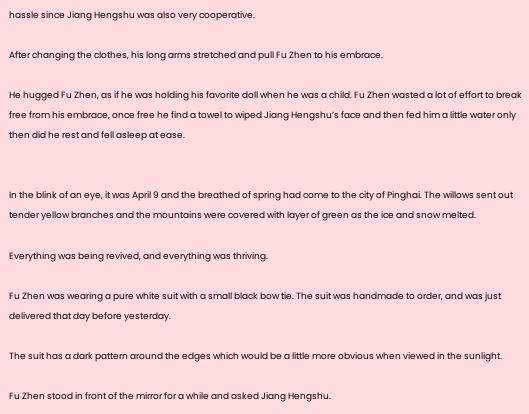hassle since Jiang Hengshu was also very cooperative.

After changing the clothes, his long arms stretched and pull Fu Zhen to his embrace.

He hugged Fu Zhen, as if he was holding his favorite doll when he was a child. Fu Zhen wasted a lot of effort to break free from his embrace, once free he find a towel to wiped Jiang Hengshu’s face and then fed him a little water only then did he rest and fell asleep at ease.


In the blink of an eye, it was April 9 and the breathed of spring had come to the city of Pinghai. The willows sent out tender yellow branches and the mountains were covered with layer of green as the ice and snow melted.

Everything was being revived, and everything was thriving.

Fu Zhen was wearing a pure white suit with a small black bow tie. The suit was handmade to order, and was just delivered that day before yesterday.

The suit has a dark pattern around the edges which would be a little more obvious when viewed in the sunlight.

Fu Zhen stood in front of the mirror for a while and asked Jiang Hengshu.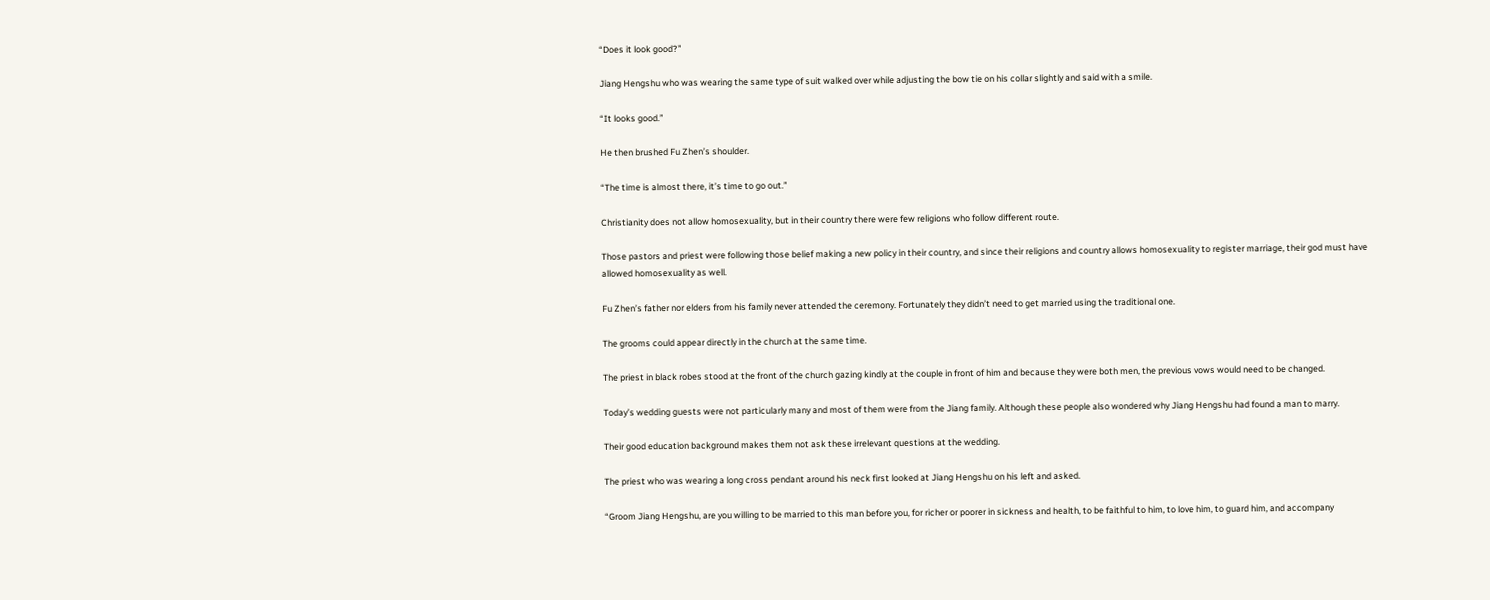“Does it look good?”

Jiang Hengshu who was wearing the same type of suit walked over while adjusting the bow tie on his collar slightly and said with a smile.

“It looks good.”

He then brushed Fu Zhen’s shoulder.

“The time is almost there, it’s time to go out.”

Christianity does not allow homosexuality, but in their country there were few religions who follow different route.

Those pastors and priest were following those belief making a new policy in their country, and since their religions and country allows homosexuality to register marriage, their god must have allowed homosexuality as well.

Fu Zhen’s father nor elders from his family never attended the ceremony. Fortunately they didn’t need to get married using the traditional one.

The grooms could appear directly in the church at the same time.

The priest in black robes stood at the front of the church gazing kindly at the couple in front of him and because they were both men, the previous vows would need to be changed.

Today’s wedding guests were not particularly many and most of them were from the Jiang family. Although these people also wondered why Jiang Hengshu had found a man to marry.

Their good education background makes them not ask these irrelevant questions at the wedding.

The priest who was wearing a long cross pendant around his neck first looked at Jiang Hengshu on his left and asked.

“Groom Jiang Hengshu, are you willing to be married to this man before you, for richer or poorer in sickness and health, to be faithful to him, to love him, to guard him, and accompany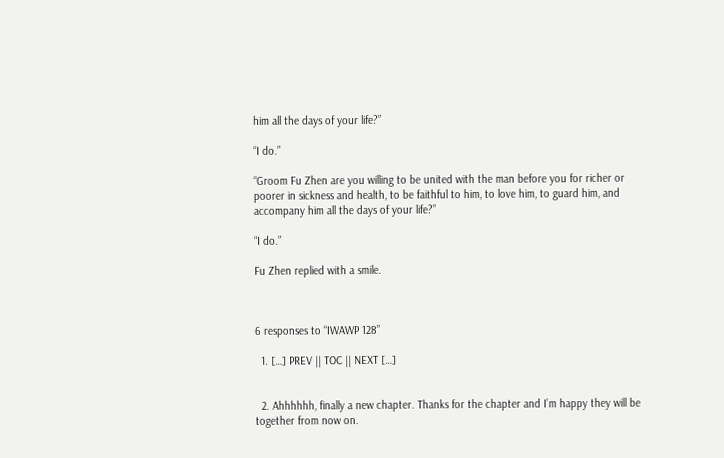him all the days of your life?”

“I do.”

“Groom Fu Zhen are you willing to be united with the man before you for richer or poorer in sickness and health, to be faithful to him, to love him, to guard him, and accompany him all the days of your life?”

“I do.”

Fu Zhen replied with a smile.



6 responses to “IWAWP 128”

  1. […] PREV || TOC || NEXT […]


  2. Ahhhhhh, finally a new chapter. Thanks for the chapter and I’m happy they will be together from now on.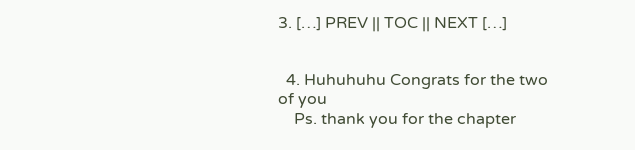3. […] PREV || TOC || NEXT […]


  4. Huhuhuhu Congrats for the two of you
    Ps. thank you for the chapter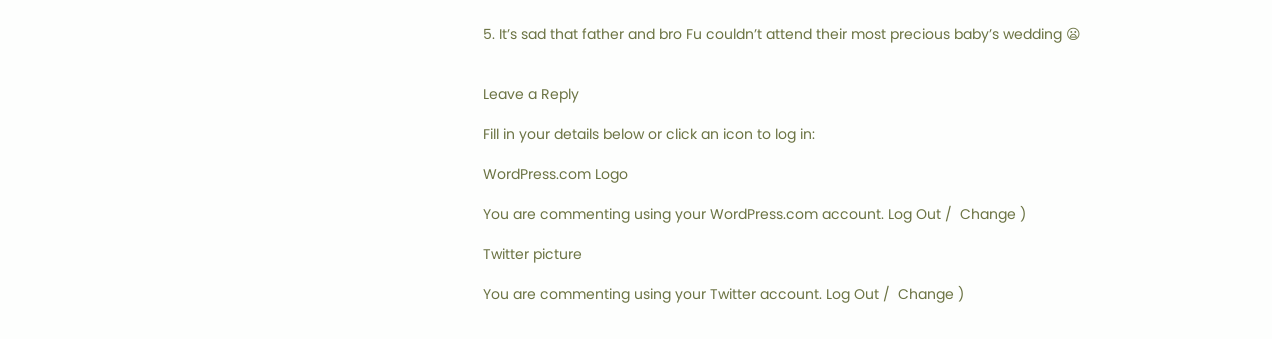5. It’s sad that father and bro Fu couldn’t attend their most precious baby’s wedding 😦


Leave a Reply

Fill in your details below or click an icon to log in:

WordPress.com Logo

You are commenting using your WordPress.com account. Log Out /  Change )

Twitter picture

You are commenting using your Twitter account. Log Out /  Change )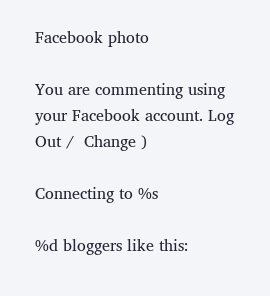Facebook photo

You are commenting using your Facebook account. Log Out /  Change )

Connecting to %s

%d bloggers like this: